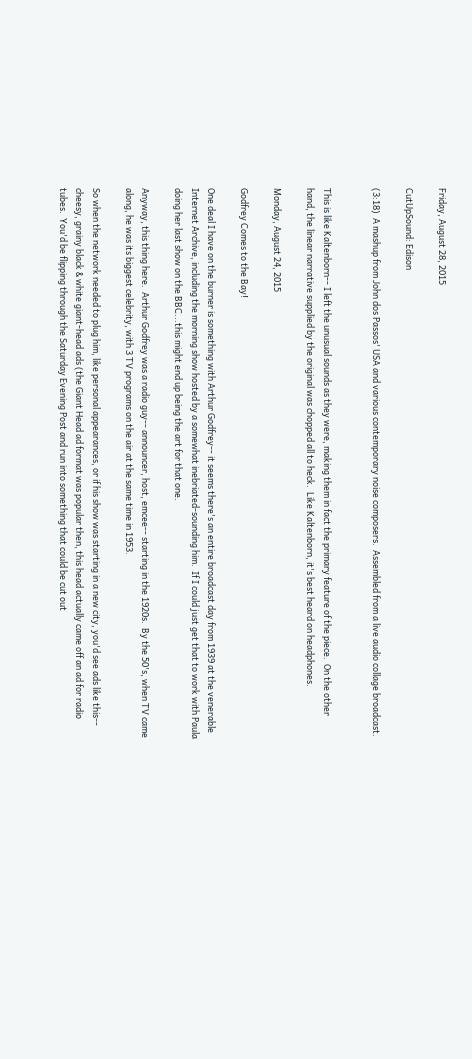Friday, August 28, 2015

CutUpSound: Edison

(3:18)  A mashup from John dos Passos' USA and various contemporary noise composers.  Assembled from a live audio collage broadcast.


This is like Kaltenborn-- I left the unusual sounds as they were, making them in fact the primary feature of the piece.  On the other hand, the linear narrative supplied by the original was chopped all to heck.  Like Kaltenborn, it's best heard on headphones.

Monday, August 24, 2015

Godfrey Comes to the Bay!

One deal I have on the burner is something with Arthur Godfrey-- it seems there's an entire broadcast day from 1939 at the venerable Internet Archive, including the morning show hosted by a somewhat inebriated-sounding him.  If I could just get that to work with Paula doing her last show on the BBC...this might end up being the art for that one.

Anyway, this thing here.  Arthur Godfrey was a radio guy-- announcer, host, emcee-- starting in the 1920s.  By the 50's, when TV came along, he was its biggest celebrity, with 3 TV programs on the air at the same time in 1953.

So when the network needed to plug him, like personal appearances, or if his show was starting in a new city, you'd see ads like this-- cheesy, grainy black & white giant-head ads (the Giant Head ad format was popular then, this head actually came off an ad for radio tubes.  You'd be flipping through the Saturday Evening Post and run into something that could be cut out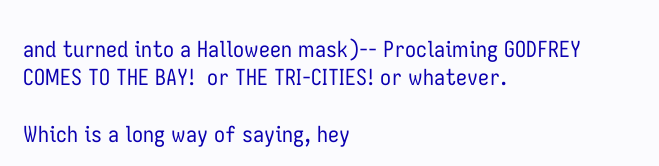and turned into a Halloween mask)-- Proclaiming GODFREY COMES TO THE BAY!  or THE TRI-CITIES! or whatever.

Which is a long way of saying, hey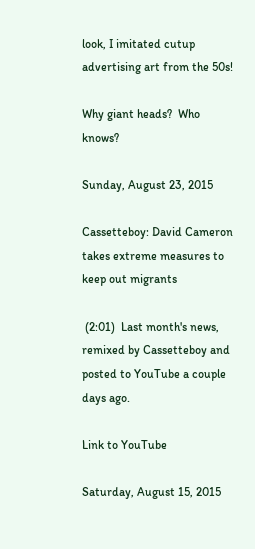look, I imitated cutup advertising art from the 50s!

Why giant heads?  Who knows?

Sunday, August 23, 2015

Cassetteboy: David Cameron takes extreme measures to keep out migrants

 (2:01)  Last month's news, remixed by Cassetteboy and posted to YouTube a couple days ago.

Link to YouTube

Saturday, August 15, 2015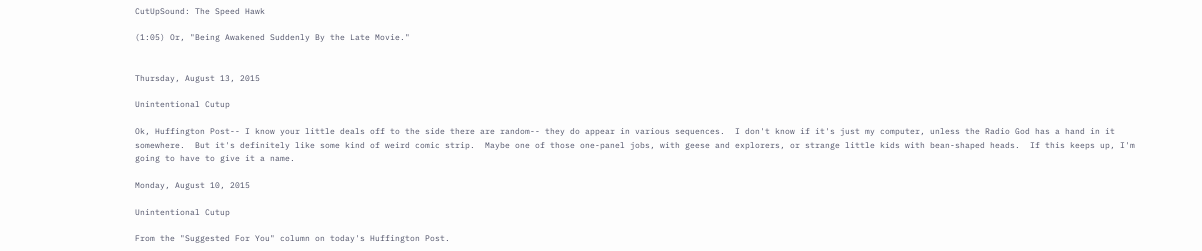CutUpSound: The Speed Hawk

(1:05) Or, "Being Awakened Suddenly By the Late Movie."


Thursday, August 13, 2015

Unintentional Cutup

Ok, Huffington Post-- I know your little deals off to the side there are random-- they do appear in various sequences.  I don't know if it's just my computer, unless the Radio God has a hand in it somewhere.  But it's definitely like some kind of weird comic strip.  Maybe one of those one-panel jobs, with geese and explorers, or strange little kids with bean-shaped heads.  If this keeps up, I'm going to have to give it a name.

Monday, August 10, 2015

Unintentional Cutup

From the "Suggested For You" column on today's Huffington Post.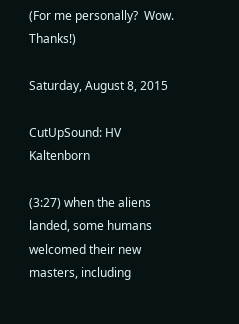(For me personally?  Wow. Thanks!)

Saturday, August 8, 2015

CutUpSound: HV Kaltenborn

(3:27) when the aliens landed, some humans welcomed their new masters, including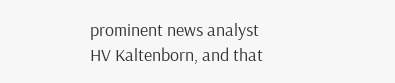prominent news analyst HV Kaltenborn, and that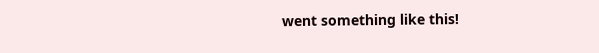went something like this!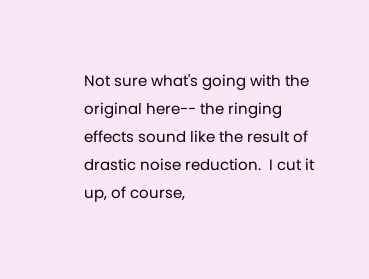Not sure what's going with the original here-- the ringing effects sound like the result of drastic noise reduction.  I cut it up, of course,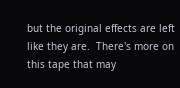but the original effects are left like they are.  There's more on this tape that may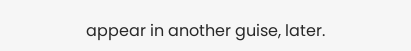appear in another guise, later.